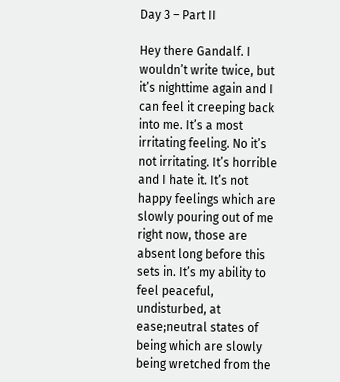Day 3 – Part II

Hey there Gandalf. I wouldn’t write twice, but it’s nighttime again and I can feel it creeping back into me. It’s a most irritating feeling. No it’s not irritating. It’s horrible and I hate it. It’s not happy feelings which are slowly pouring out of me right now, those are absent long before this sets in. It’s my ability to feel peaceful, undisturbed, at ease;neutral states of being which are slowly being wretched from the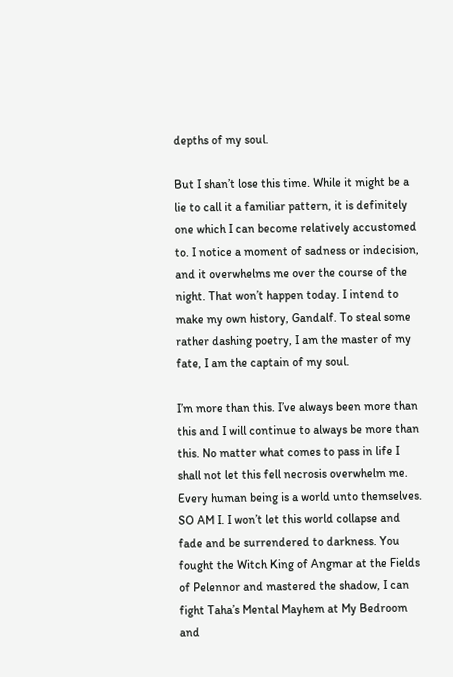depths of my soul.

But I shan’t lose this time. While it might be a lie to call it a familiar pattern, it is definitely one which I can become relatively accustomed to. I notice a moment of sadness or indecision, and it overwhelms me over the course of the night. That won’t happen today. I intend to make my own history, Gandalf. To steal some rather dashing poetry, I am the master of my fate, I am the captain of my soul.

I’m more than this. I’ve always been more than this and I will continue to always be more than this. No matter what comes to pass in life I shall not let this fell necrosis overwhelm me. Every human being is a world unto themselves. SO AM I. I won’t let this world collapse and fade and be surrendered to darkness. You fought the Witch King of Angmar at the Fields of Pelennor and mastered the shadow, I can fight Taha’s Mental Mayhem at My Bedroom and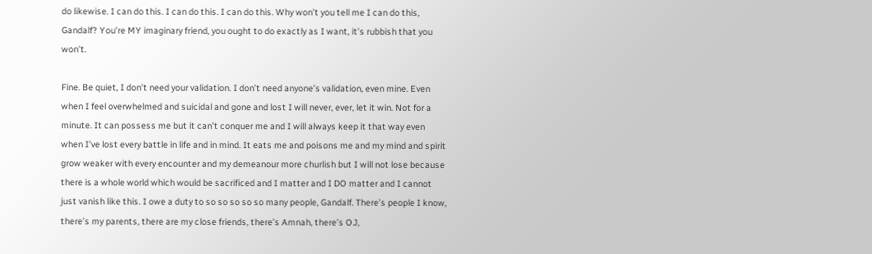do likewise. I can do this. I can do this. I can do this. Why won’t you tell me I can do this, Gandalf? You’re MY imaginary friend, you ought to do exactly as I want, it’s rubbish that you won’t.

Fine. Be quiet, I don’t need your validation. I don’t need anyone’s validation, even mine. Even when I feel overwhelmed and suicidal and gone and lost I will never, ever, let it win. Not for a minute. It can possess me but it can’t conquer me and I will always keep it that way even when I’ve lost every battle in life and in mind. It eats me and poisons me and my mind and spirit grow weaker with every encounter and my demeanour more churlish but I will not lose because there is a whole world which would be sacrificed and I matter and I DO matter and I cannot just vanish like this. I owe a duty to so so so so so many people, Gandalf. There’s people I know, there’s my parents, there are my close friends, there’s Amnah, there’s OJ,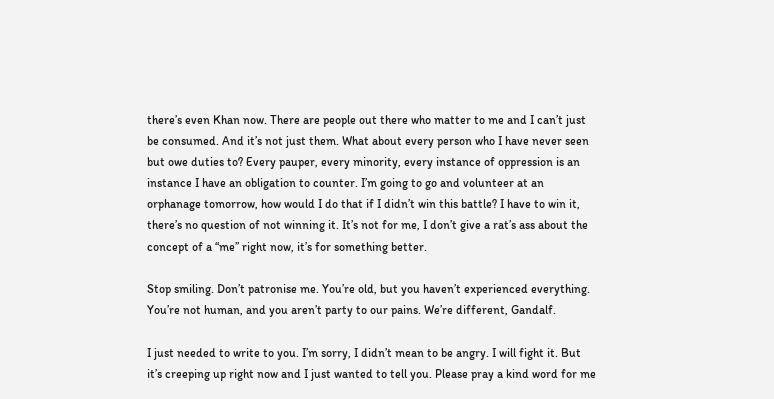there’s even Khan now. There are people out there who matter to me and I can’t just be consumed. And it’s not just them. What about every person who I have never seen but owe duties to? Every pauper, every minority, every instance of oppression is an instance I have an obligation to counter. I’m going to go and volunteer at an orphanage tomorrow, how would I do that if I didn’t win this battle? I have to win it, there’s no question of not winning it. It’s not for me, I don’t give a rat’s ass about the concept of a “me” right now, it’s for something better.

Stop smiling. Don’t patronise me. You’re old, but you haven’t experienced everything. You’re not human, and you aren’t party to our pains. We’re different, Gandalf.

I just needed to write to you. I’m sorry, I didn’t mean to be angry. I will fight it. But it’s creeping up right now and I just wanted to tell you. Please pray a kind word for me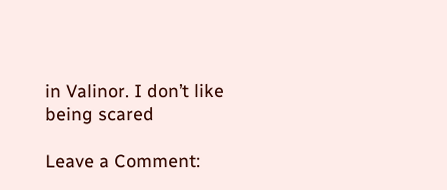in Valinor. I don’t like being scared

Leave a Comment: